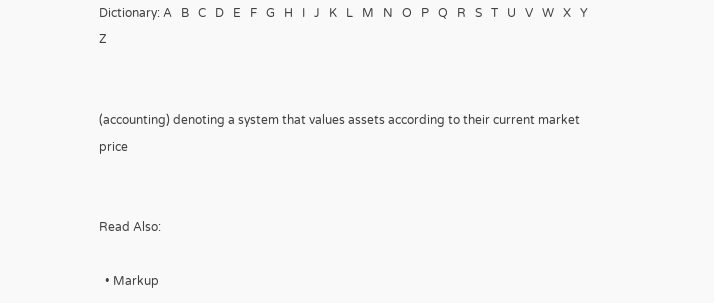Dictionary: A   B   C   D   E   F   G   H   I   J   K   L   M   N   O   P   Q   R   S   T   U   V   W   X   Y   Z


(accounting) denoting a system that values assets according to their current market price


Read Also:

  • Markup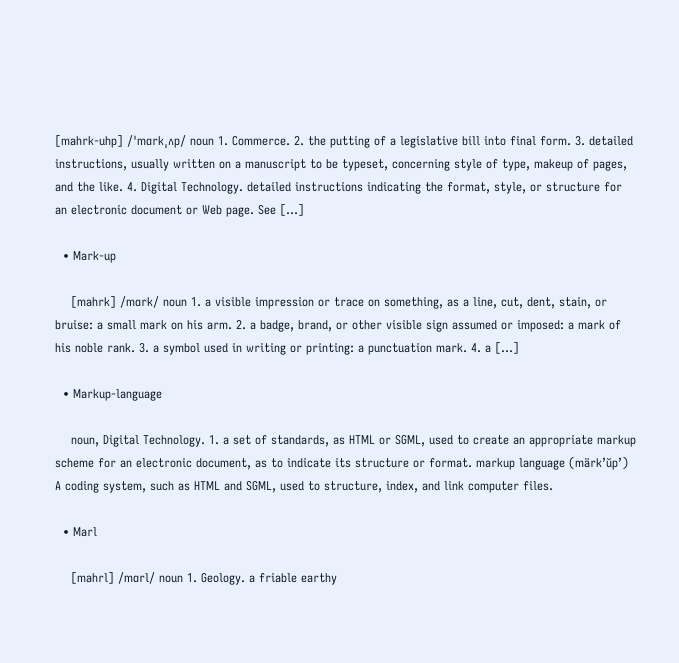[mahrk-uhp] /ˈmɑrkˌʌp/ noun 1. Commerce. 2. the putting of a legislative bill into final form. 3. detailed instructions, usually written on a manuscript to be typeset, concerning style of type, makeup of pages, and the like. 4. Digital Technology. detailed instructions indicating the format, style, or structure for an electronic document or Web page. See […]

  • Mark-up

    [mahrk] /mɑrk/ noun 1. a visible impression or trace on something, as a line, cut, dent, stain, or bruise: a small mark on his arm. 2. a badge, brand, or other visible sign assumed or imposed: a mark of his noble rank. 3. a symbol used in writing or printing: a punctuation mark. 4. a […]

  • Markup-language

    noun, Digital Technology. 1. a set of standards, as HTML or SGML, used to create an appropriate markup scheme for an electronic document, as to indicate its structure or format. markup language (märk’ŭp’) A coding system, such as HTML and SGML, used to structure, index, and link computer files.

  • Marl

    [mahrl] /mɑrl/ noun 1. Geology. a friable earthy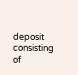deposit consisting of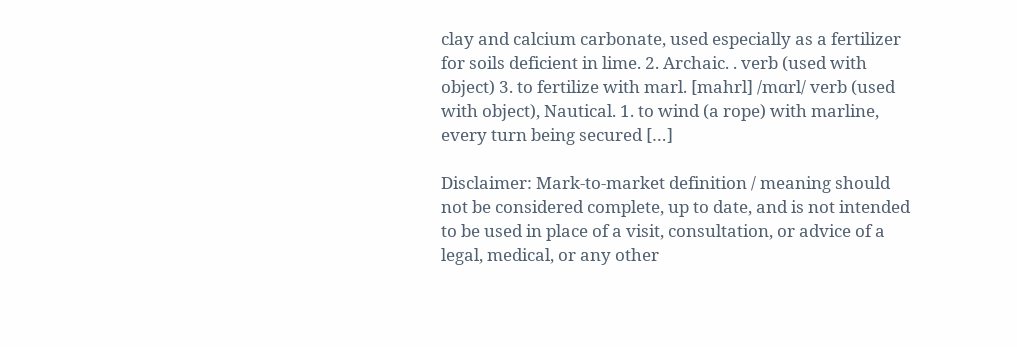clay and calcium carbonate, used especially as a fertilizer for soils deficient in lime. 2. Archaic. . verb (used with object) 3. to fertilize with marl. [mahrl] /mɑrl/ verb (used with object), Nautical. 1. to wind (a rope) with marline, every turn being secured […]

Disclaimer: Mark-to-market definition / meaning should not be considered complete, up to date, and is not intended to be used in place of a visit, consultation, or advice of a legal, medical, or any other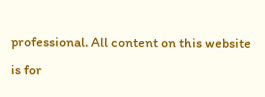professional. All content on this website is for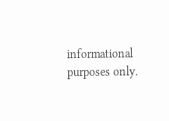informational purposes only.